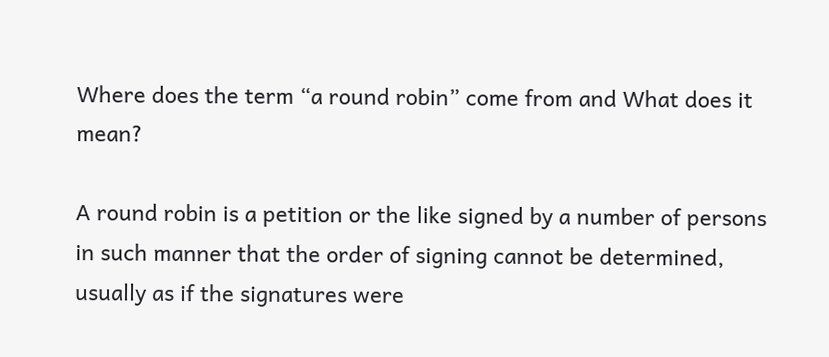Where does the term “a round robin” come from and What does it mean?

A round robin is a petition or the like signed by a number of persons in such manner that the order of signing cannot be determined, usually as if the signatures were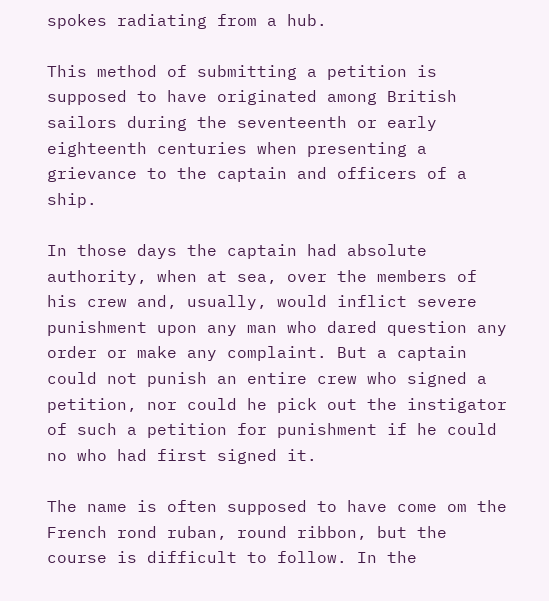spokes radiating from a hub.

This method of submitting a petition is supposed to have originated among British sailors during the seventeenth or early eighteenth centuries when presenting a grievance to the captain and officers of a ship.

In those days the captain had absolute authority, when at sea, over the members of his crew and, usually, would inflict severe punishment upon any man who dared question any order or make any complaint. But a captain could not punish an entire crew who signed a petition, nor could he pick out the instigator of such a petition for punishment if he could no who had first signed it.

The name is often supposed to have come om the French rond ruban, round ribbon, but the course is difficult to follow. In the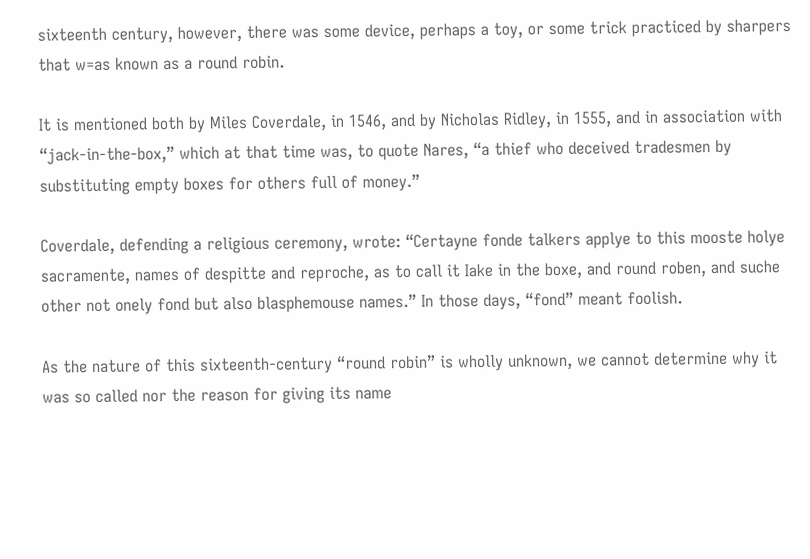sixteenth century, however, there was some device, perhaps a toy, or some trick practiced by sharpers that w=as known as a round robin.

It is mentioned both by Miles Coverdale, in 1546, and by Nicholas Ridley, in 1555, and in association with “jack-in-the-box,” which at that time was, to quote Nares, “a thief who deceived tradesmen by substituting empty boxes for others full of money.”

Coverdale, defending a religious ceremony, wrote: “Certayne fonde talkers applye to this mooste holye sacramente, names of despitte and reproche, as to call it Iake in the boxe, and round roben, and suche other not onely fond but also blasphemouse names.” In those days, “fond” meant foolish.

As the nature of this sixteenth-century “round robin” is wholly unknown, we cannot determine why it was so called nor the reason for giving its name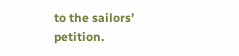to the sailors’ petition.